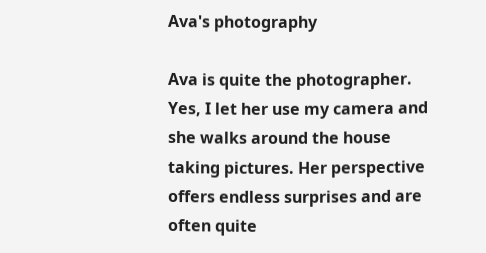Ava's photography

Ava is quite the photographer. Yes, I let her use my camera and she walks around the house taking pictures. Her perspective offers endless surprises and are often quite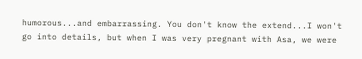humorous...and embarrassing. You don't know the extend...I won't go into details, but when I was very pregnant with Asa, we were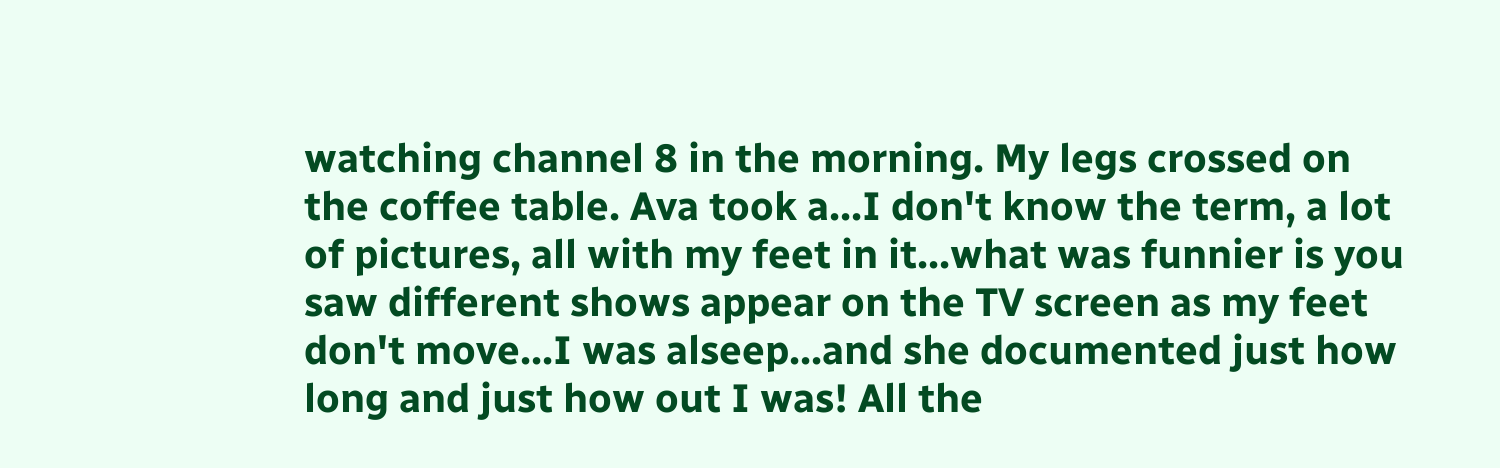watching channel 8 in the morning. My legs crossed on the coffee table. Ava took a...I don't know the term, a lot of pictures, all with my feet in it...what was funnier is you saw different shows appear on the TV screen as my feet don't move...I was alseep...and she documented just how long and just how out I was! All the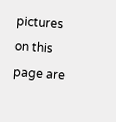pictures on this page are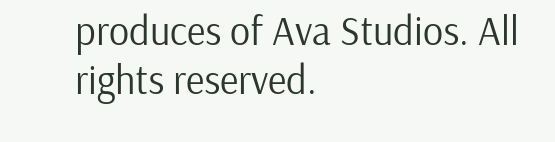produces of Ava Studios. All rights reserved.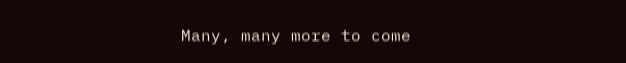Many, many more to come